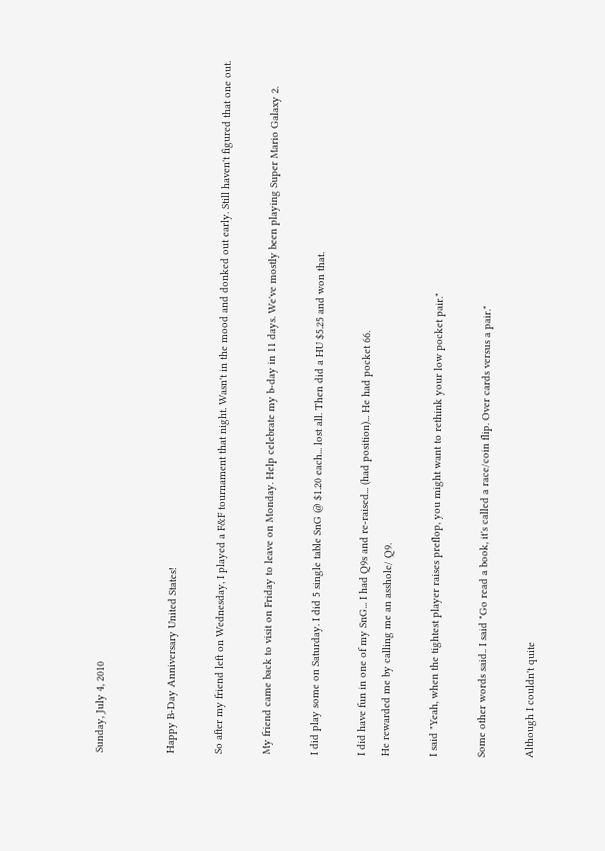Sunday, July 4, 2010


Happy B-Day Anniversary United States!

So after my friend left on Wednesday, I played a F&F tournament that night. Wasn't in the mood and donked out early. Still haven't figured that one out.

My friend came back to visit on Friday to leave on Monday. Help celebrate my b-day in 11 days. We've mostly been playing Super Mario Galaxy 2.

I did play some on Saturday. I did 5 single table SnG @ $1.20 each... lost all. Then did a HU $5.25 and won that.

I did have fun in one of my SnG... I had Q9s and re-raised... (had position)... He had pocket 66.
He rewarded me by calling me an asshole/ Q9.

I said "Yeah, when the tightest player raises preflop, you might want to rethink your low pocket pair."

Some other words said.. I said "Go read a book, it's called a race/coin flip. Over cards versus a pair."

Although I couldn't quite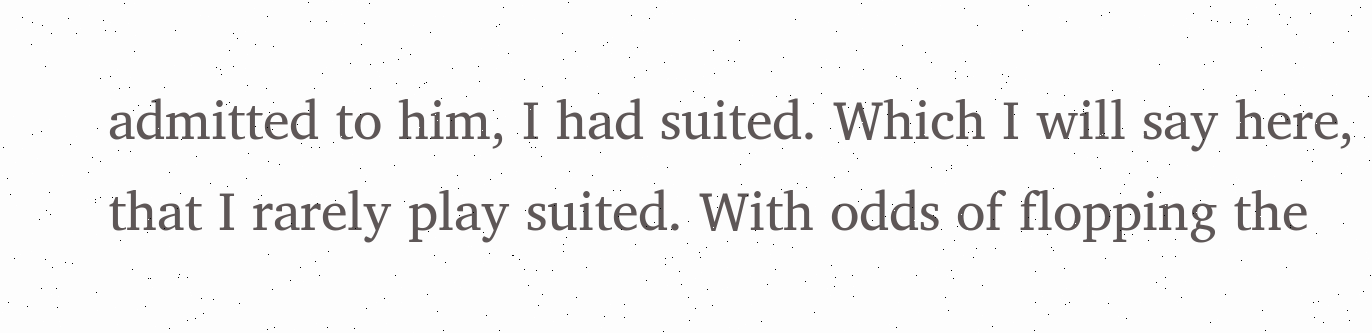admitted to him, I had suited. Which I will say here, that I rarely play suited. With odds of flopping the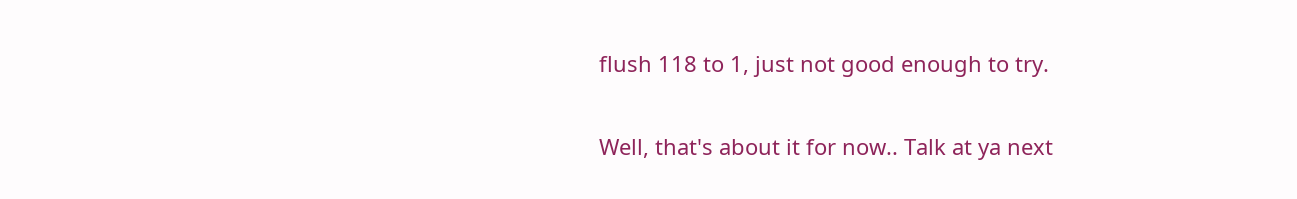flush 118 to 1, just not good enough to try.

Well, that's about it for now.. Talk at ya next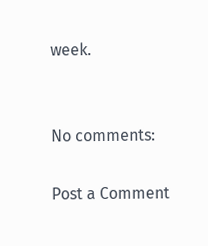week.


No comments:

Post a Comment